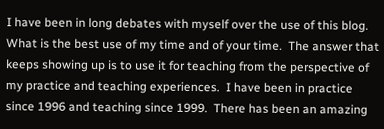I have been in long debates with myself over the use of this blog.  What is the best use of my time and of your time.  The answer that keeps showing up is to use it for teaching from the perspective of my practice and teaching experiences.  I have been in practice since 1996 and teaching since 1999.  There has been an amazing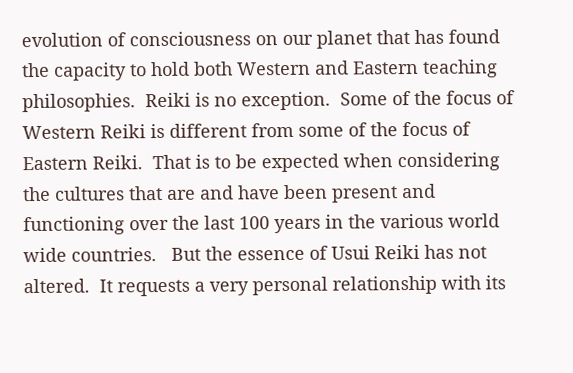evolution of consciousness on our planet that has found the capacity to hold both Western and Eastern teaching philosophies.  Reiki is no exception.  Some of the focus of Western Reiki is different from some of the focus of Eastern Reiki.  That is to be expected when considering the cultures that are and have been present and functioning over the last 100 years in the various world wide countries.   But the essence of Usui Reiki has not altered.  It requests a very personal relationship with its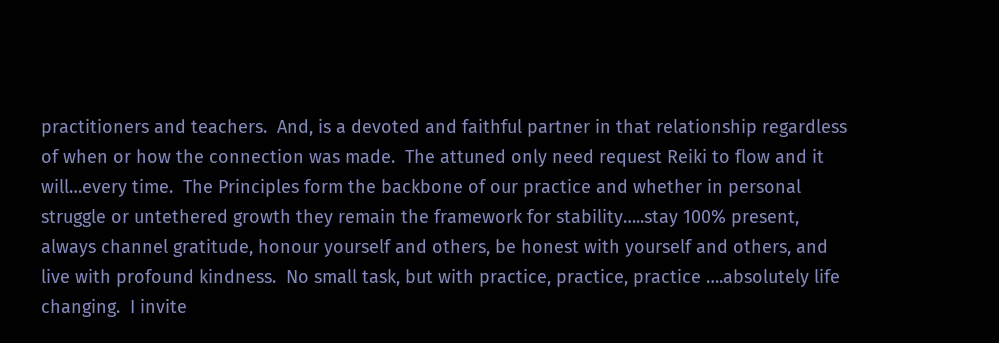practitioners and teachers.  And, is a devoted and faithful partner in that relationship regardless of when or how the connection was made.  The attuned only need request Reiki to flow and it will…every time.  The Principles form the backbone of our practice and whether in personal struggle or untethered growth they remain the framework for stability…..stay 100% present, always channel gratitude, honour yourself and others, be honest with yourself and others, and live with profound kindness.  No small task, but with practice, practice, practice ….absolutely life changing.  I invite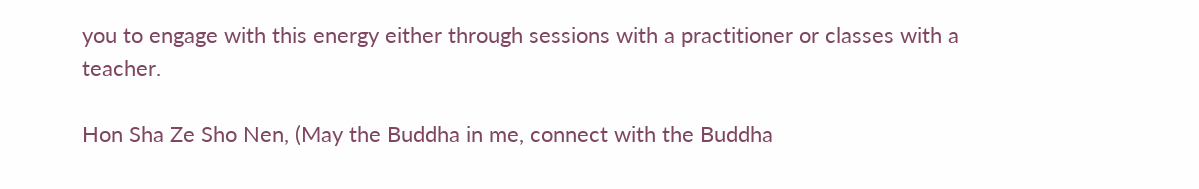you to engage with this energy either through sessions with a practitioner or classes with a teacher.

Hon Sha Ze Sho Nen, (May the Buddha in me, connect with the Buddha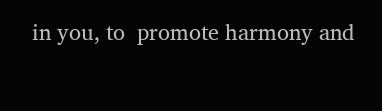in you, to  promote harmony and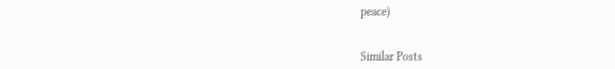peace)


Similar Posts